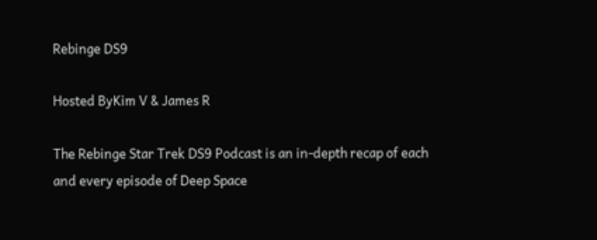Rebinge DS9

Hosted ByKim V & James R

The Rebinge Star Trek DS9 Podcast is an in-depth recap of each and every episode of Deep Space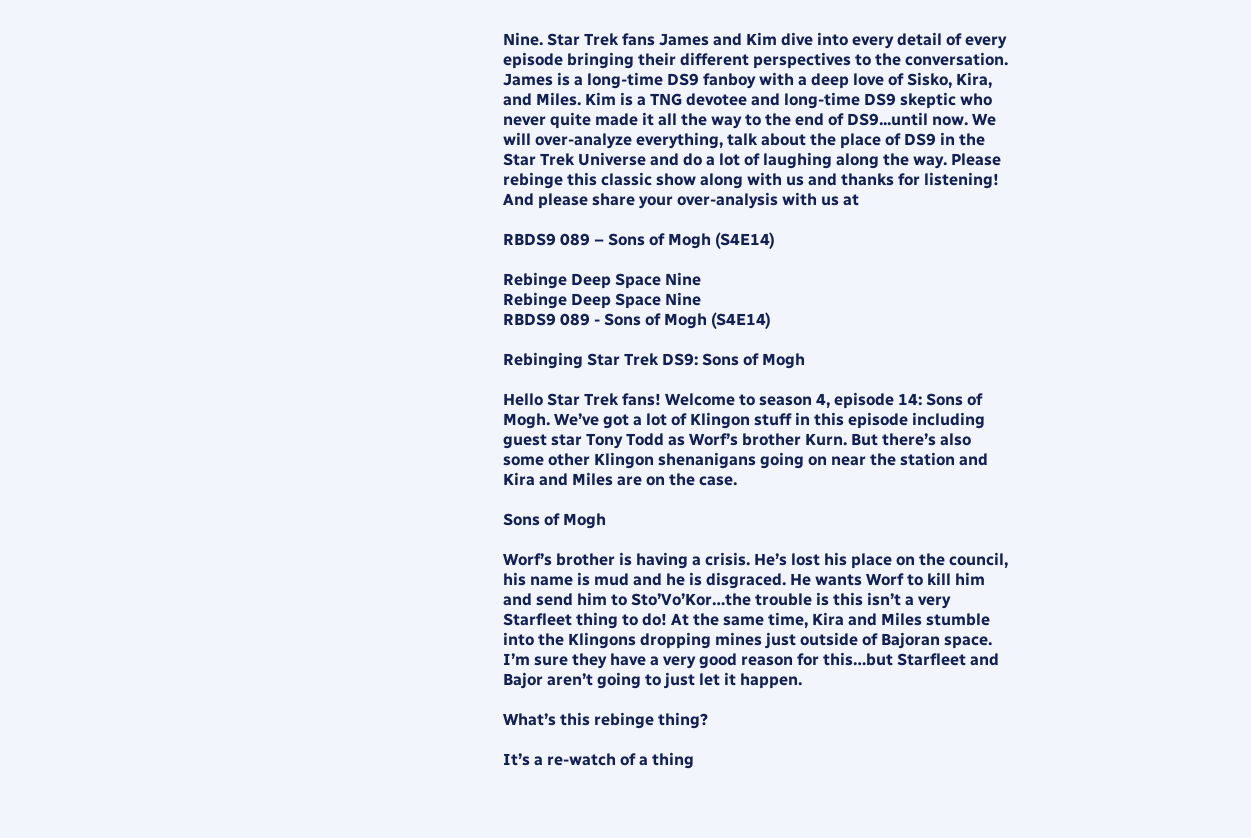Nine. Star Trek fans James and Kim dive into every detail of every episode bringing their different perspectives to the conversation. James is a long-time DS9 fanboy with a deep love of Sisko, Kira, and Miles. Kim is a TNG devotee and long-time DS9 skeptic who never quite made it all the way to the end of DS9...until now. We will over-analyze everything, talk about the place of DS9 in the Star Trek Universe and do a lot of laughing along the way. Please rebinge this classic show along with us and thanks for listening! And please share your over-analysis with us at

RBDS9 089 – Sons of Mogh (S4E14)

Rebinge Deep Space Nine
Rebinge Deep Space Nine
RBDS9 089 - Sons of Mogh (S4E14)

Rebinging Star Trek DS9: Sons of Mogh

Hello Star Trek fans! Welcome to season 4, episode 14: Sons of Mogh. We’ve got a lot of Klingon stuff in this episode including guest star Tony Todd as Worf’s brother Kurn. But there’s also some other Klingon shenanigans going on near the station and Kira and Miles are on the case.

Sons of Mogh

Worf’s brother is having a crisis. He’s lost his place on the council, his name is mud and he is disgraced. He wants Worf to kill him and send him to Sto’Vo’Kor…the trouble is this isn’t a very Starfleet thing to do! At the same time, Kira and Miles stumble into the Klingons dropping mines just outside of Bajoran space. I’m sure they have a very good reason for this…but Starfleet and Bajor aren’t going to just let it happen.

What’s this rebinge thing?

It’s a re-watch of a thing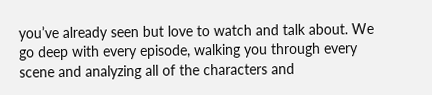you’ve already seen but love to watch and talk about. We go deep with every episode, walking you through every scene and analyzing all of the characters and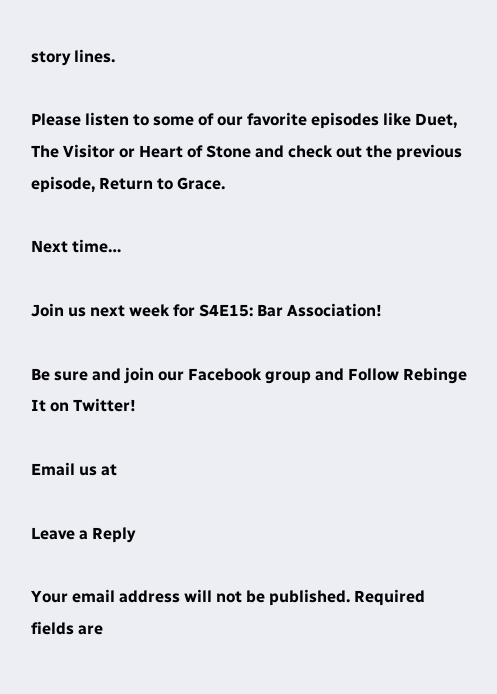story lines.

Please listen to some of our favorite episodes like Duet, The Visitor or Heart of Stone and check out the previous episode, Return to Grace.

Next time…

Join us next week for S4E15: Bar Association!

Be sure and join our Facebook group and Follow Rebinge It on Twitter!

Email us at

Leave a Reply

Your email address will not be published. Required fields are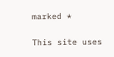marked *

This site uses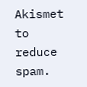Akismet to reduce spam.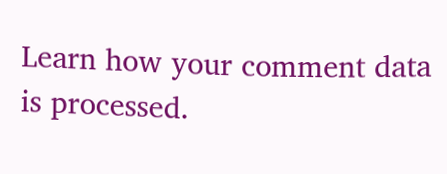Learn how your comment data is processed.